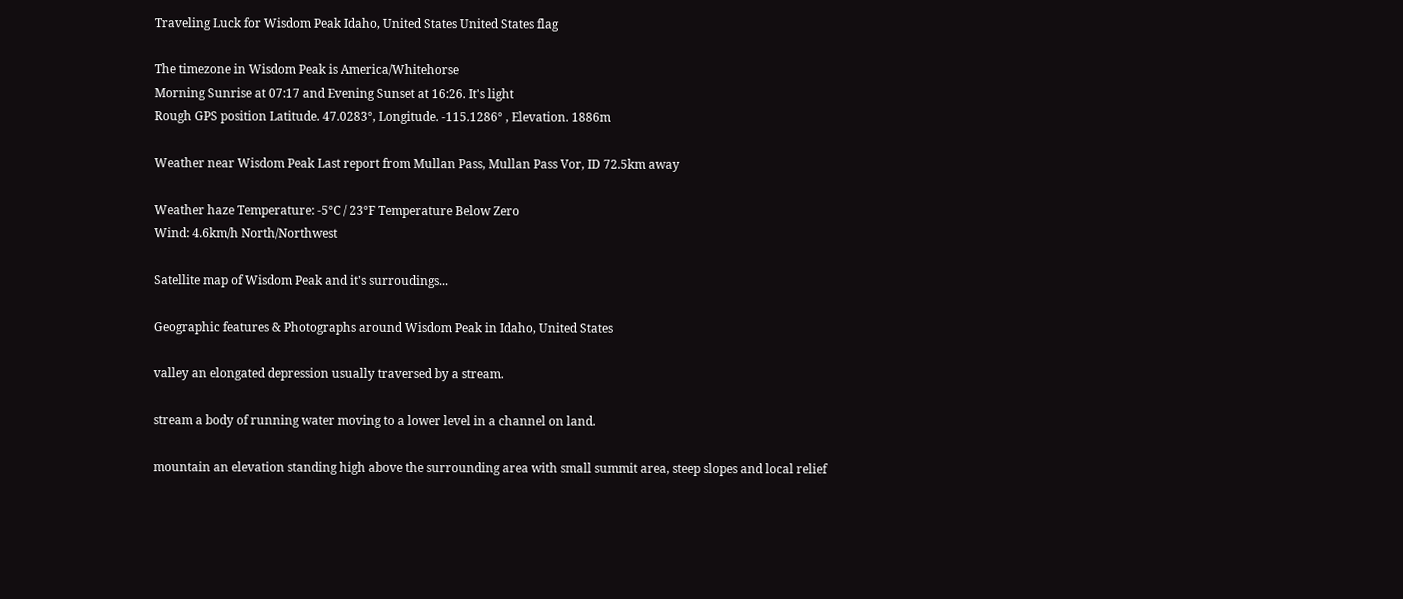Traveling Luck for Wisdom Peak Idaho, United States United States flag

The timezone in Wisdom Peak is America/Whitehorse
Morning Sunrise at 07:17 and Evening Sunset at 16:26. It's light
Rough GPS position Latitude. 47.0283°, Longitude. -115.1286° , Elevation. 1886m

Weather near Wisdom Peak Last report from Mullan Pass, Mullan Pass Vor, ID 72.5km away

Weather haze Temperature: -5°C / 23°F Temperature Below Zero
Wind: 4.6km/h North/Northwest

Satellite map of Wisdom Peak and it's surroudings...

Geographic features & Photographs around Wisdom Peak in Idaho, United States

valley an elongated depression usually traversed by a stream.

stream a body of running water moving to a lower level in a channel on land.

mountain an elevation standing high above the surrounding area with small summit area, steep slopes and local relief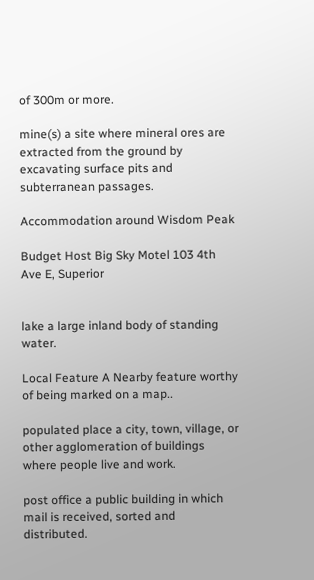of 300m or more.

mine(s) a site where mineral ores are extracted from the ground by excavating surface pits and subterranean passages.

Accommodation around Wisdom Peak

Budget Host Big Sky Motel 103 4th Ave E, Superior


lake a large inland body of standing water.

Local Feature A Nearby feature worthy of being marked on a map..

populated place a city, town, village, or other agglomeration of buildings where people live and work.

post office a public building in which mail is received, sorted and distributed.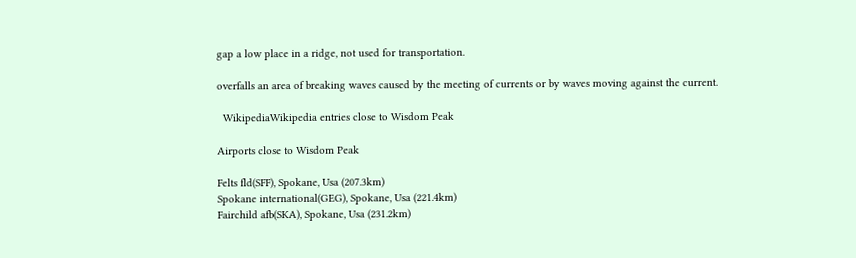gap a low place in a ridge, not used for transportation.

overfalls an area of breaking waves caused by the meeting of currents or by waves moving against the current.

  WikipediaWikipedia entries close to Wisdom Peak

Airports close to Wisdom Peak

Felts fld(SFF), Spokane, Usa (207.3km)
Spokane international(GEG), Spokane, Usa (221.4km)
Fairchild afb(SKA), Spokane, Usa (231.2km)